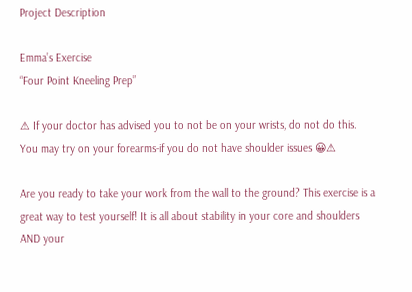Project Description

Emma’s Exercise
“Four Point Kneeling Prep”

⚠ If your doctor has advised you to not be on your wrists, do not do this. You may try on your forearms-if you do not have shoulder issues 😀⚠

Are you ready to take your work from the wall to the ground? This exercise is a great way to test yourself! It is all about stability in your core and shoulders AND your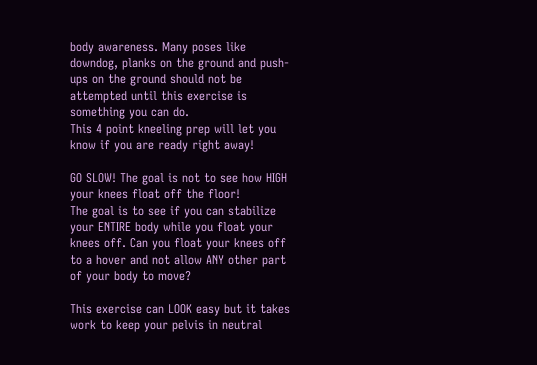body awareness. Many poses like downdog, planks on the ground and push-ups on the ground should not be attempted until this exercise is something you can do.
This 4 point kneeling prep will let you know if you are ready right away!

GO SLOW! The goal is not to see how HIGH your knees float off the floor!
The goal is to see if you can stabilize your ENTIRE body while you float your knees off. Can you float your knees off to a hover and not allow ANY other part of your body to move?

This exercise can LOOK easy but it takes work to keep your pelvis in neutral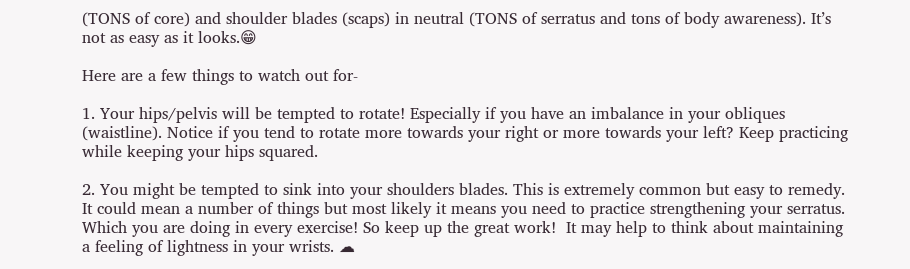(TONS of core) and shoulder blades (scaps) in neutral (TONS of serratus and tons of body awareness). It’s not as easy as it looks.😁

Here are a few things to watch out for-

1. Your hips/pelvis will be tempted to rotate! Especially if you have an imbalance in your obliques (waistline). Notice if you tend to rotate more towards your right or more towards your left? Keep practicing while keeping your hips squared.

2. You might be tempted to sink into your shoulders blades. This is extremely common but easy to remedy. It could mean a number of things but most likely it means you need to practice strengthening your serratus. Which you are doing in every exercise! So keep up the great work!  It may help to think about maintaining a feeling of lightness in your wrists. ☁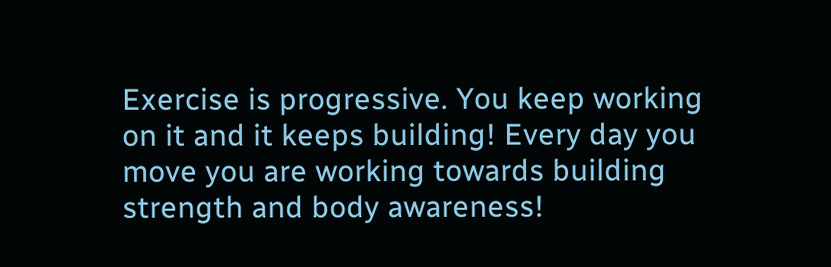Exercise is progressive. You keep working on it and it keeps building! Every day you move you are working towards building strength and body awareness!